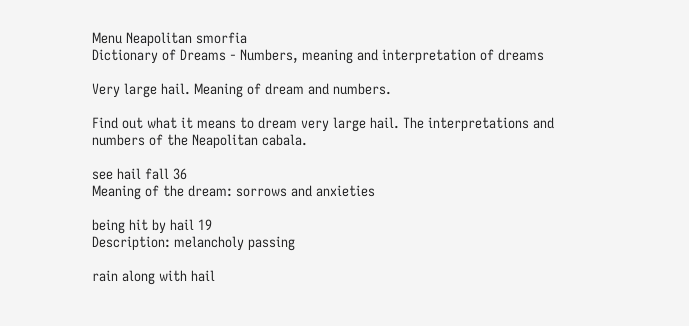Menu Neapolitan smorfia
Dictionary of Dreams - Numbers, meaning and interpretation of dreams

Very large hail. Meaning of dream and numbers.

Find out what it means to dream very large hail. The interpretations and numbers of the Neapolitan cabala.

see hail fall 36
Meaning of the dream: sorrows and anxieties

being hit by hail 19
Description: melancholy passing

rain along with hail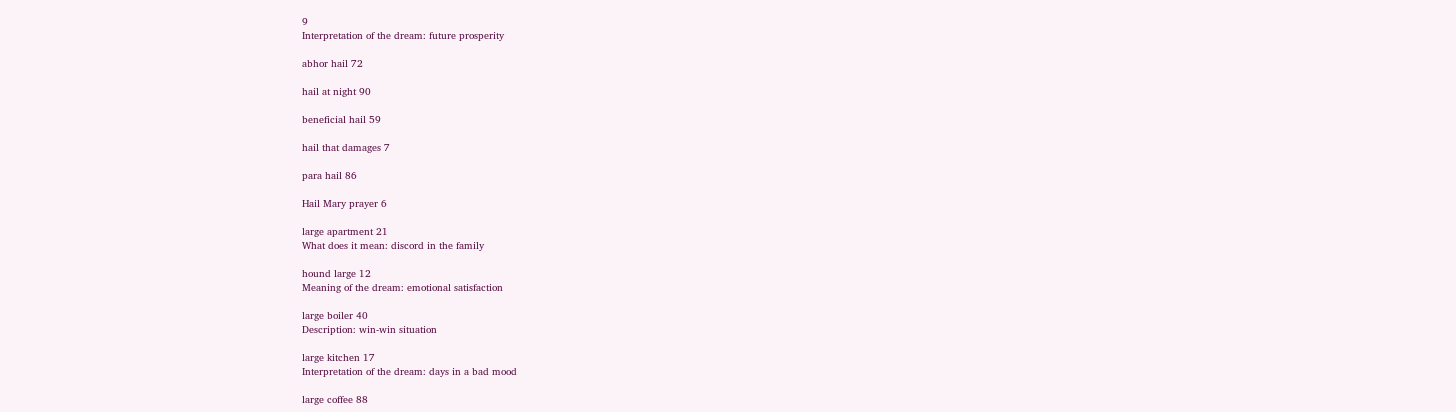9
Interpretation of the dream: future prosperity

abhor hail 72

hail at night 90

beneficial hail 59

hail that damages 7

para hail 86

Hail Mary prayer 6

large apartment 21
What does it mean: discord in the family

hound large 12
Meaning of the dream: emotional satisfaction

large boiler 40
Description: win-win situation

large kitchen 17
Interpretation of the dream: days in a bad mood

large coffee 88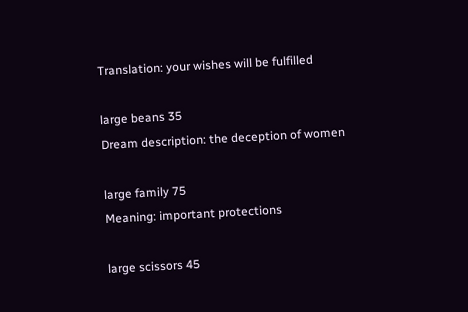Translation: your wishes will be fulfilled

large beans 35
Dream description: the deception of women

large family 75
Meaning: important protections

large scissors 45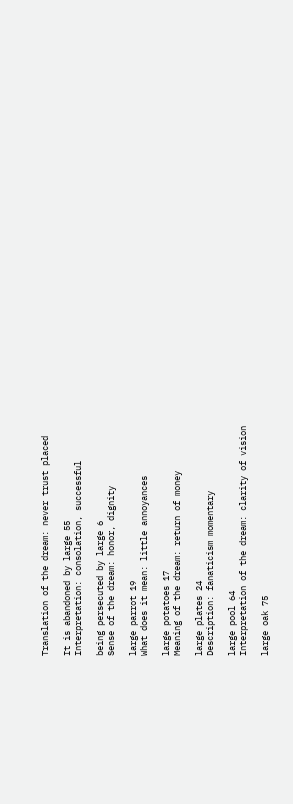Translation of the dream: never trust placed

It is abandoned by large 55
Interpretation: consolation, successful

being persecuted by large 6
Sense of the dream: honor, dignity

large parrot 19
What does it mean: little annoyances

large potatoes 17
Meaning of the dream: return of money

large plates 24
Description: fanaticism momentary

large pool 64
Interpretation of the dream: clarity of vision

large oak 75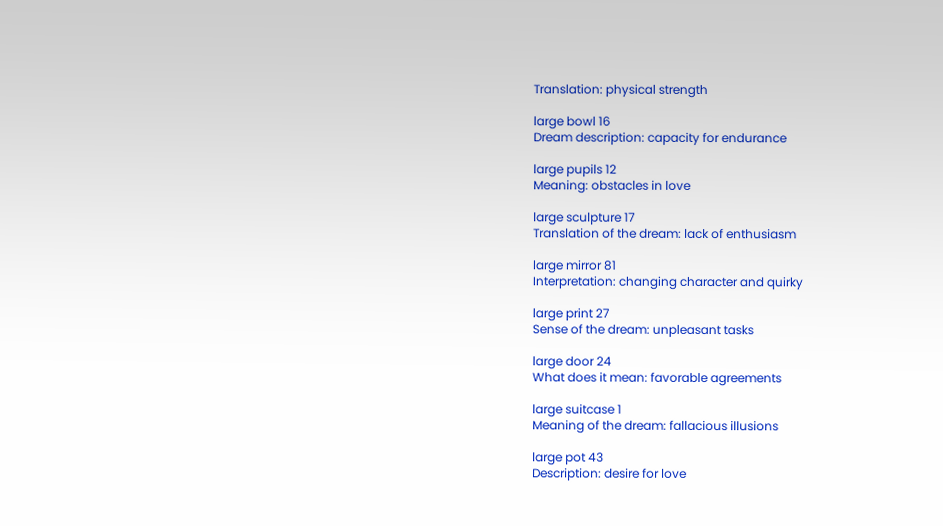Translation: physical strength

large bowl 16
Dream description: capacity for endurance

large pupils 12
Meaning: obstacles in love

large sculpture 17
Translation of the dream: lack of enthusiasm

large mirror 81
Interpretation: changing character and quirky

large print 27
Sense of the dream: unpleasant tasks

large door 24
What does it mean: favorable agreements

large suitcase 1
Meaning of the dream: fallacious illusions

large pot 43
Description: desire for love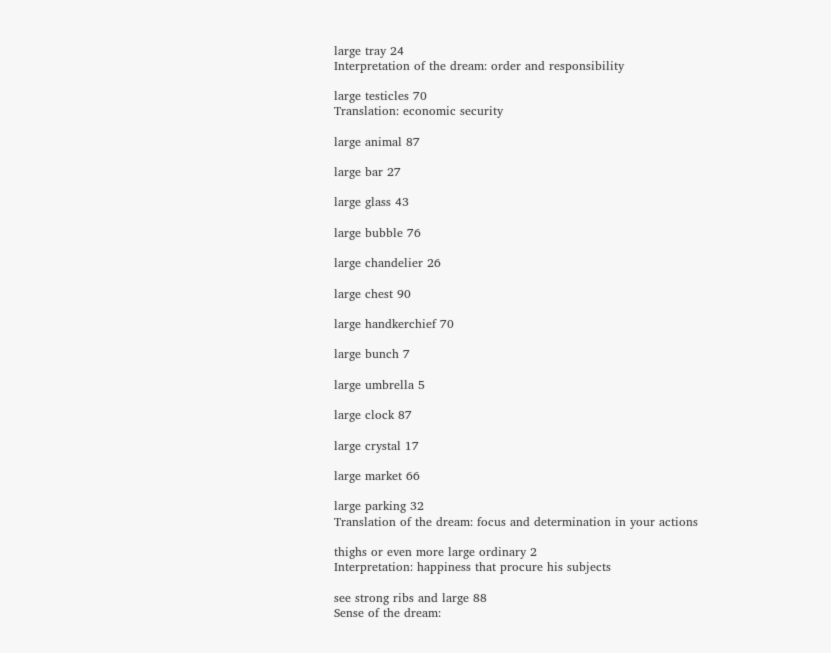large tray 24
Interpretation of the dream: order and responsibility

large testicles 70
Translation: economic security

large animal 87

large bar 27

large glass 43

large bubble 76

large chandelier 26

large chest 90

large handkerchief 70

large bunch 7

large umbrella 5

large clock 87

large crystal 17

large market 66

large parking 32
Translation of the dream: focus and determination in your actions

thighs or even more large ordinary 2
Interpretation: happiness that procure his subjects

see strong ribs and large 88
Sense of the dream: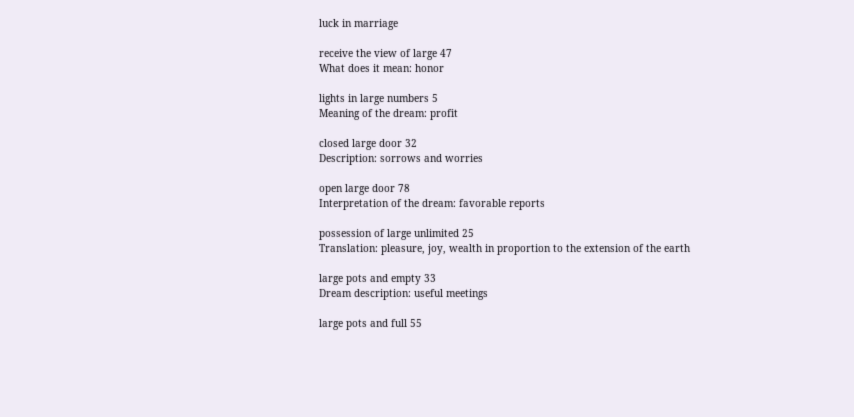luck in marriage

receive the view of large 47
What does it mean: honor

lights in large numbers 5
Meaning of the dream: profit

closed large door 32
Description: sorrows and worries

open large door 78
Interpretation of the dream: favorable reports

possession of large unlimited 25
Translation: pleasure, joy, wealth in proportion to the extension of the earth

large pots and empty 33
Dream description: useful meetings

large pots and full 55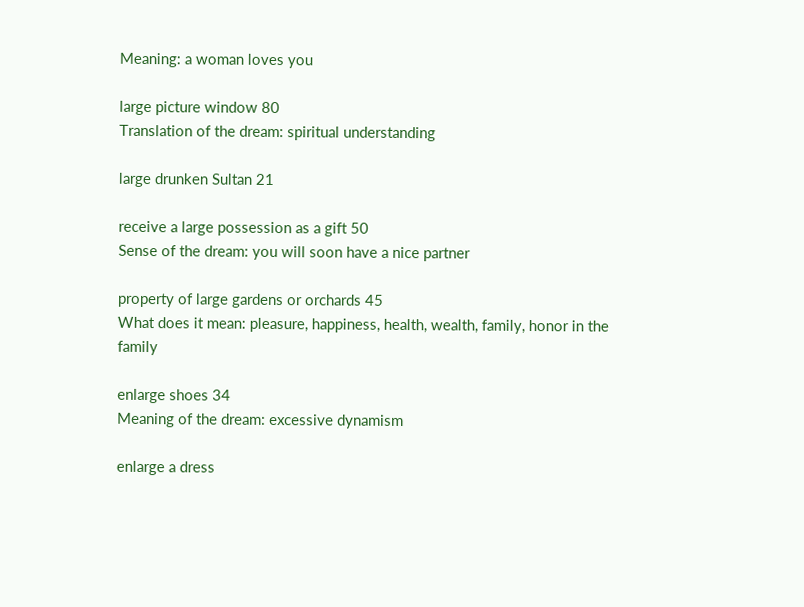Meaning: a woman loves you

large picture window 80
Translation of the dream: spiritual understanding

large drunken Sultan 21

receive a large possession as a gift 50
Sense of the dream: you will soon have a nice partner

property of large gardens or orchards 45
What does it mean: pleasure, happiness, health, wealth, family, honor in the family

enlarge shoes 34
Meaning of the dream: excessive dynamism

enlarge a dress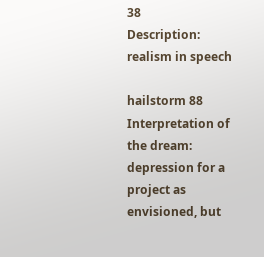38
Description: realism in speech

hailstorm 88
Interpretation of the dream: depression for a project as envisioned, but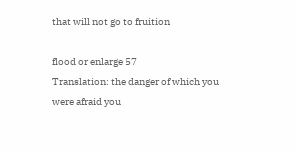that will not go to fruition

flood or enlarge 57
Translation: the danger of which you were afraid you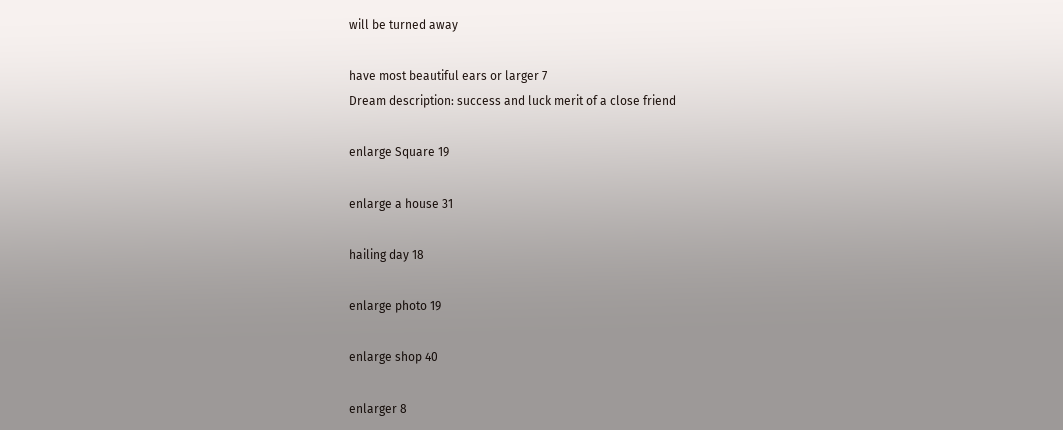will be turned away

have most beautiful ears or larger 7
Dream description: success and luck merit of a close friend

enlarge Square 19

enlarge a house 31

hailing day 18

enlarge photo 19

enlarge shop 40

enlarger 8